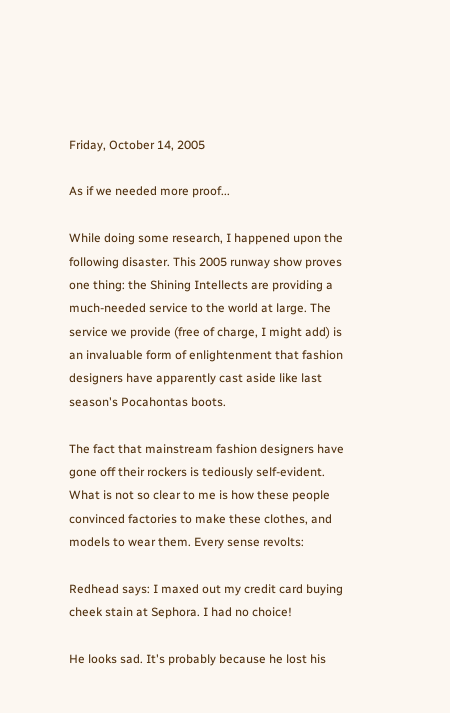Friday, October 14, 2005

As if we needed more proof...

While doing some research, I happened upon the following disaster. This 2005 runway show proves one thing: the Shining Intellects are providing a much-needed service to the world at large. The service we provide (free of charge, I might add) is an invaluable form of enlightenment that fashion designers have apparently cast aside like last season's Pocahontas boots.

The fact that mainstream fashion designers have gone off their rockers is tediously self-evident. What is not so clear to me is how these people convinced factories to make these clothes, and models to wear them. Every sense revolts:

Redhead says: I maxed out my credit card buying cheek stain at Sephora. I had no choice!

He looks sad. It's probably because he lost his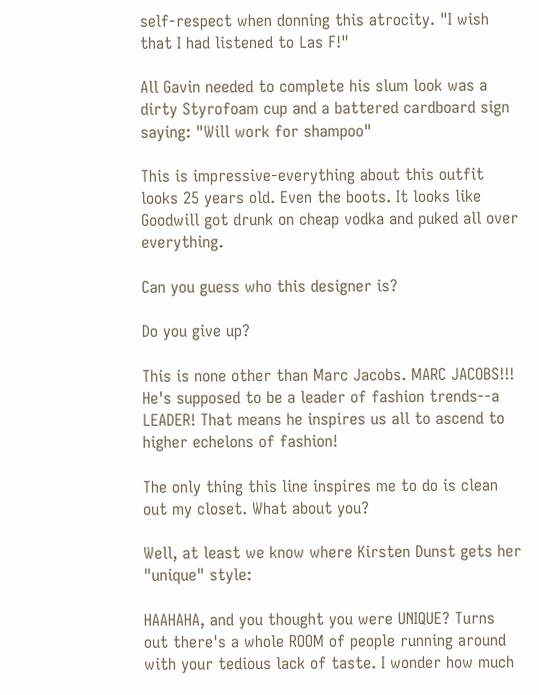self-respect when donning this atrocity. "I wish that I had listened to Las F!"

All Gavin needed to complete his slum look was a dirty Styrofoam cup and a battered cardboard sign saying: "Will work for shampoo"

This is impressive-everything about this outfit looks 25 years old. Even the boots. It looks like Goodwill got drunk on cheap vodka and puked all over everything.

Can you guess who this designer is?

Do you give up?

This is none other than Marc Jacobs. MARC JACOBS!!! He's supposed to be a leader of fashion trends--a LEADER! That means he inspires us all to ascend to higher echelons of fashion!

The only thing this line inspires me to do is clean out my closet. What about you?

Well, at least we know where Kirsten Dunst gets her "unique" style:

HAAHAHA, and you thought you were UNIQUE? Turns out there's a whole ROOM of people running around with your tedious lack of taste. I wonder how much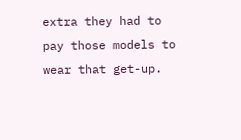extra they had to pay those models to wear that get-up.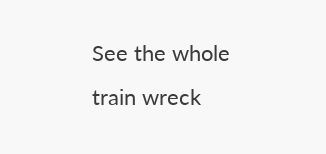See the whole train wreck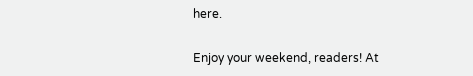here.

Enjoy your weekend, readers! At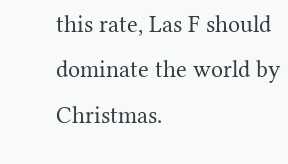this rate, Las F should dominate the world by Christmas.